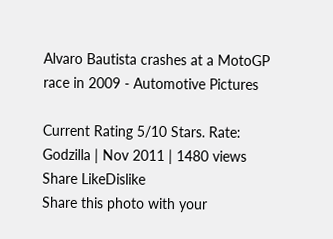Alvaro Bautista crashes at a MotoGP race in 2009 - Automotive Pictures

Current Rating 5/10 Stars. Rate:
Godzilla | Nov 2011 | 1480 views
Share LikeDislike
Share this photo with your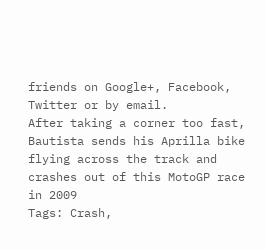friends on Google+, Facebook, Twitter or by email.
After taking a corner too fast, Bautista sends his Aprilla bike flying across the track and crashes out of this MotoGP race in 2009
Tags: Crash,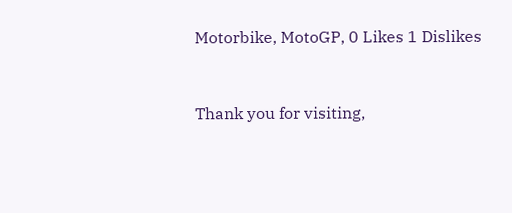Motorbike, MotoGP, 0 Likes 1 Dislikes


Thank you for visiting,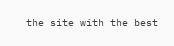the site with the best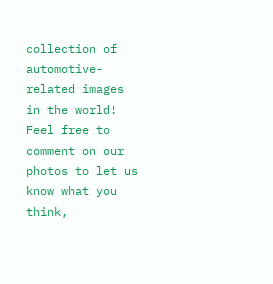collection of automotive-related images in the world! Feel free to comment on our photos to let us know what you think,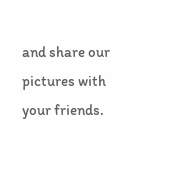and share our pictures with your friends.